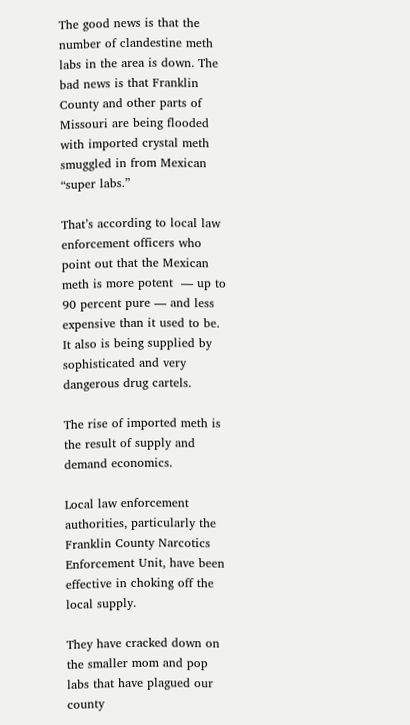The good news is that the number of clandestine meth labs in the area is down. The bad news is that Franklin County and other parts of Missouri are being flooded with imported crystal meth smuggled in from Mexican “super labs.”

That’s according to local law enforcement officers who point out that the Mexican meth is more potent  — up to 90 percent pure — and less expensive than it used to be. It also is being supplied by sophisticated and very dangerous drug cartels.

The rise of imported meth is the result of supply and demand economics.

Local law enforcement authorities, particularly the Franklin County Narcotics Enforcement Unit, have been effective in choking off the local supply.

They have cracked down on the smaller mom and pop labs that have plagued our county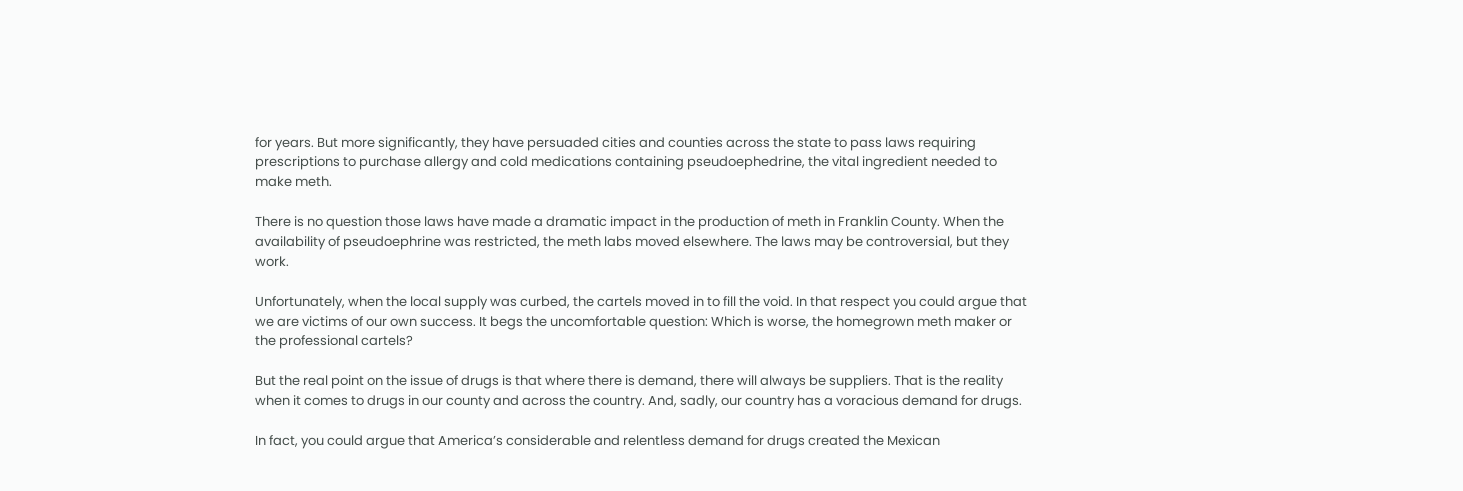for years. But more significantly, they have persuaded cities and counties across the state to pass laws requiring prescriptions to purchase allergy and cold medications containing pseudoephedrine, the vital ingredient needed to make meth.

There is no question those laws have made a dramatic impact in the production of meth in Franklin County. When the availability of pseudoephrine was restricted, the meth labs moved elsewhere. The laws may be controversial, but they work.

Unfortunately, when the local supply was curbed, the cartels moved in to fill the void. In that respect you could argue that we are victims of our own success. It begs the uncomfortable question: Which is worse, the homegrown meth maker or the professional cartels?

But the real point on the issue of drugs is that where there is demand, there will always be suppliers. That is the reality when it comes to drugs in our county and across the country. And, sadly, our country has a voracious demand for drugs.

In fact, you could argue that America’s considerable and relentless demand for drugs created the Mexican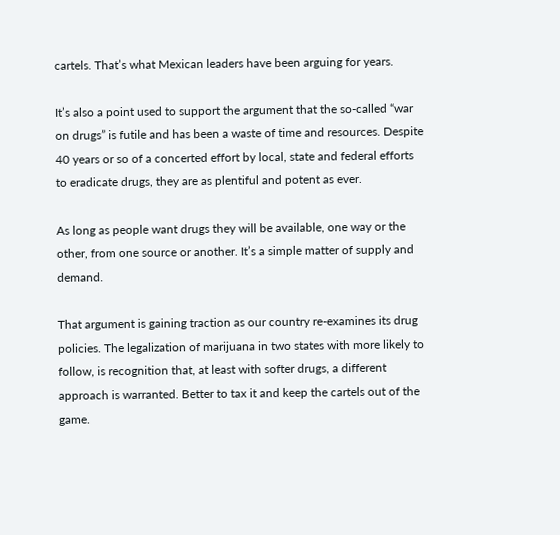cartels. That’s what Mexican leaders have been arguing for years.

It’s also a point used to support the argument that the so-called “war on drugs” is futile and has been a waste of time and resources. Despite 40 years or so of a concerted effort by local, state and federal efforts to eradicate drugs, they are as plentiful and potent as ever.

As long as people want drugs they will be available, one way or the other, from one source or another. It’s a simple matter of supply and demand.

That argument is gaining traction as our country re-examines its drug policies. The legalization of marijuana in two states with more likely to follow, is recognition that, at least with softer drugs, a different approach is warranted. Better to tax it and keep the cartels out of the game.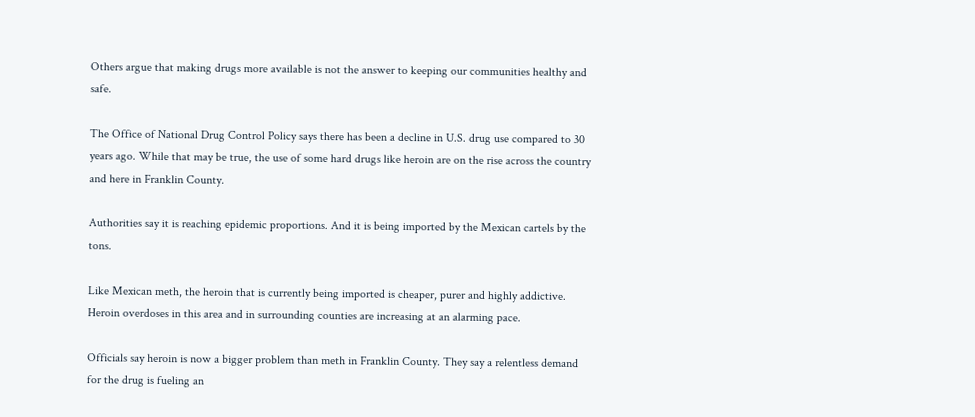Others argue that making drugs more available is not the answer to keeping our communities healthy and safe.

The Office of National Drug Control Policy says there has been a decline in U.S. drug use compared to 30 years ago. While that may be true, the use of some hard drugs like heroin are on the rise across the country and here in Franklin County.

Authorities say it is reaching epidemic proportions. And it is being imported by the Mexican cartels by the tons.

Like Mexican meth, the heroin that is currently being imported is cheaper, purer and highly addictive. Heroin overdoses in this area and in surrounding counties are increasing at an alarming pace.

Officials say heroin is now a bigger problem than meth in Franklin County. They say a relentless demand for the drug is fueling an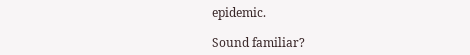epidemic.

Sound familiar?